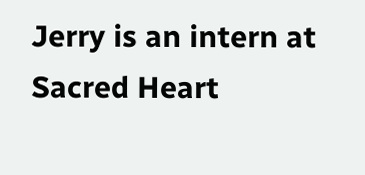Jerry is an intern at Sacred Heart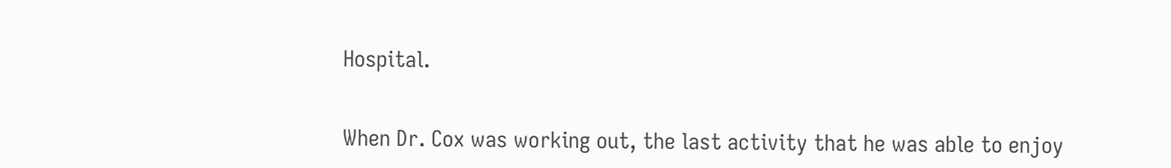Hospital.


When Dr. Cox was working out, the last activity that he was able to enjoy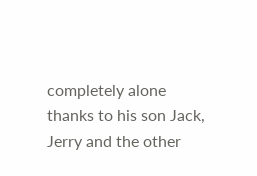completely alone thanks to his son Jack, Jerry and the other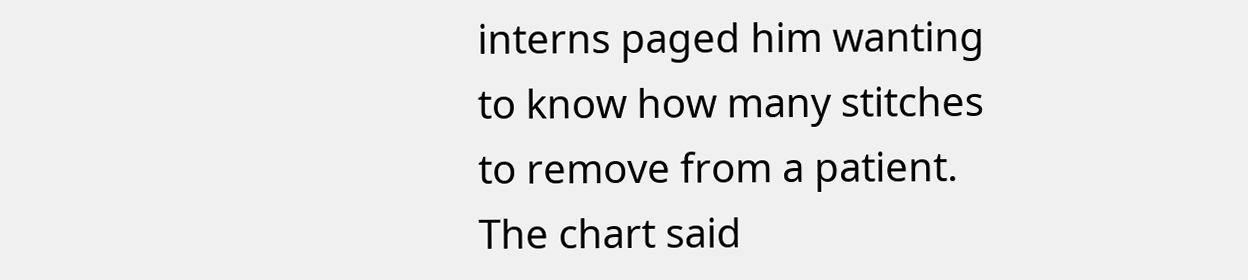interns paged him wanting to know how many stitches to remove from a patient. The chart said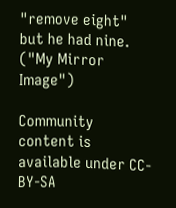"remove eight" but he had nine. ("My Mirror Image")

Community content is available under CC-BY-SA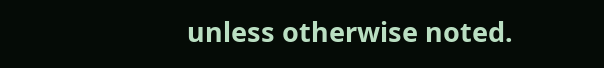unless otherwise noted.